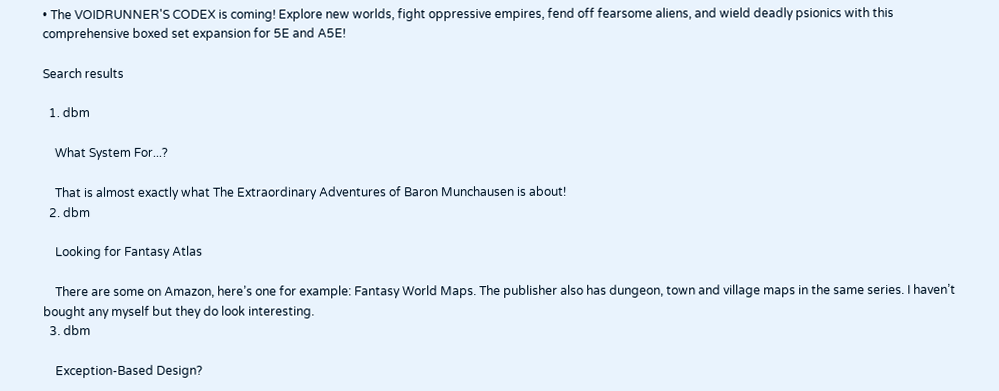• The VOIDRUNNER'S CODEX is coming! Explore new worlds, fight oppressive empires, fend off fearsome aliens, and wield deadly psionics with this comprehensive boxed set expansion for 5E and A5E!

Search results

  1. dbm

    What System For...?

    That is almost exactly what The Extraordinary Adventures of Baron Munchausen is about!
  2. dbm

    Looking for Fantasy Atlas

    There are some on Amazon, here’s one for example: Fantasy World Maps. The publisher also has dungeon, town and village maps in the same series. I haven’t bought any myself but they do look interesting.
  3. dbm

    Exception-Based Design?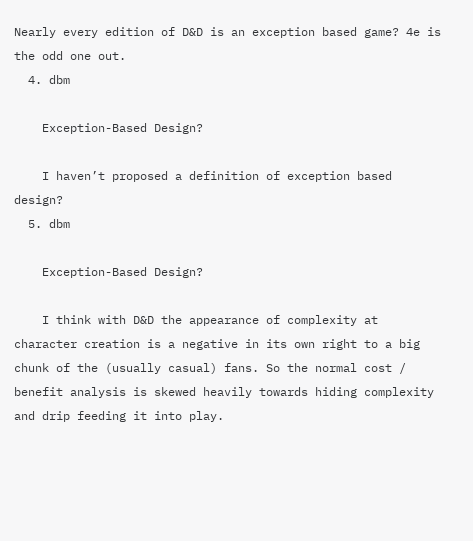Nearly every edition of D&D is an exception based game? 4e is the odd one out.
  4. dbm

    Exception-Based Design?

    I haven’t proposed a definition of exception based design?
  5. dbm

    Exception-Based Design?

    I think with D&D the appearance of complexity at character creation is a negative in its own right to a big chunk of the (usually casual) fans. So the normal cost / benefit analysis is skewed heavily towards hiding complexity and drip feeding it into play.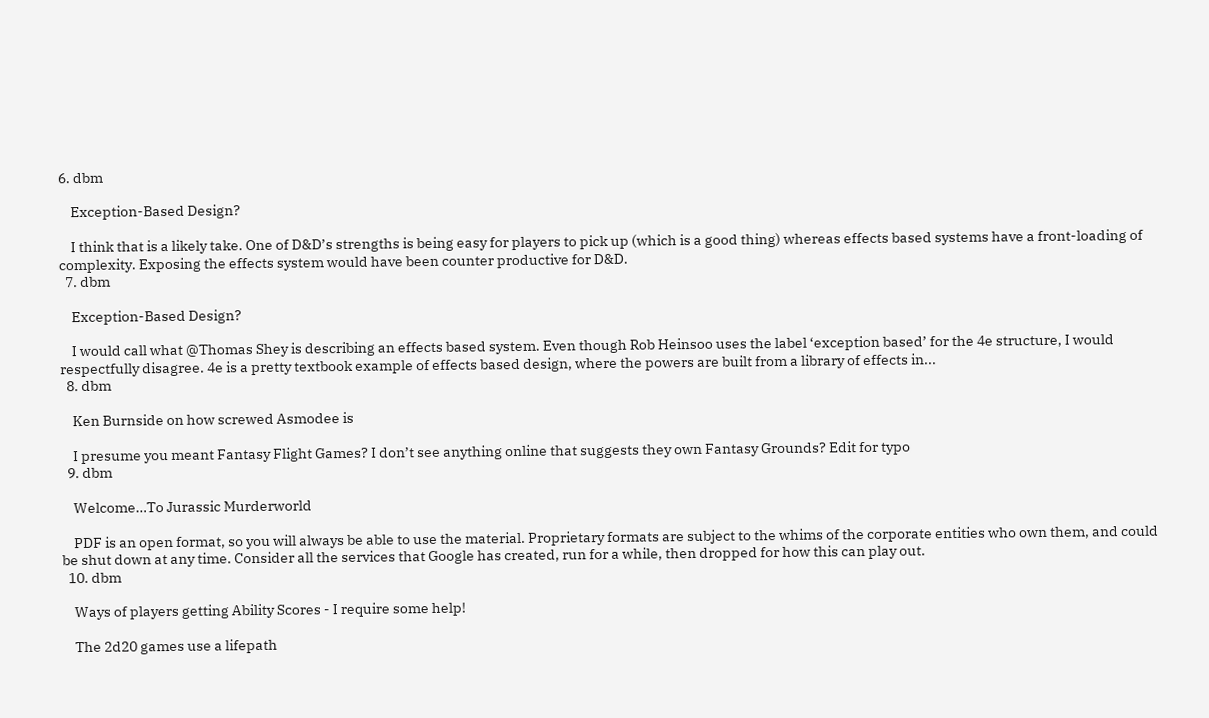6. dbm

    Exception-Based Design?

    I think that is a likely take. One of D&D’s strengths is being easy for players to pick up (which is a good thing) whereas effects based systems have a front-loading of complexity. Exposing the effects system would have been counter productive for D&D.
  7. dbm

    Exception-Based Design?

    I would call what @Thomas Shey is describing an effects based system. Even though Rob Heinsoo uses the label ‘exception based’ for the 4e structure, I would respectfully disagree. 4e is a pretty textbook example of effects based design, where the powers are built from a library of effects in...
  8. dbm

    Ken Burnside on how screwed Asmodee is

    I presume you meant Fantasy Flight Games? I don’t see anything online that suggests they own Fantasy Grounds? Edit for typo
  9. dbm

    Welcome…To Jurassic Murderworld

    PDF is an open format, so you will always be able to use the material. Proprietary formats are subject to the whims of the corporate entities who own them, and could be shut down at any time. Consider all the services that Google has created, run for a while, then dropped for how this can play out.
  10. dbm

    Ways of players getting Ability Scores - I require some help!

    The 2d20 games use a lifepath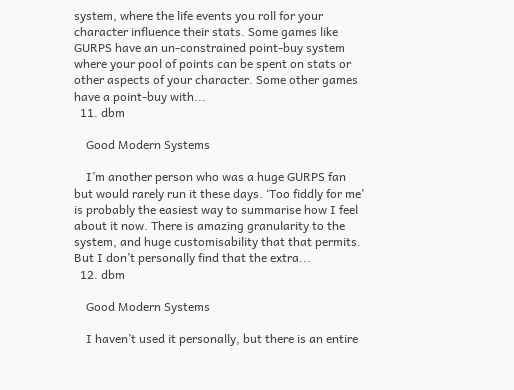system, where the life events you roll for your character influence their stats. Some games like GURPS have an un-constrained point-buy system where your pool of points can be spent on stats or other aspects of your character. Some other games have a point-buy with...
  11. dbm

    Good Modern Systems

    I’m another person who was a huge GURPS fan but would rarely run it these days. ‘Too fiddly for me’ is probably the easiest way to summarise how I feel about it now. There is amazing granularity to the system, and huge customisability that that permits. But I don’t personally find that the extra...
  12. dbm

    Good Modern Systems

    I haven’t used it personally, but there is an entire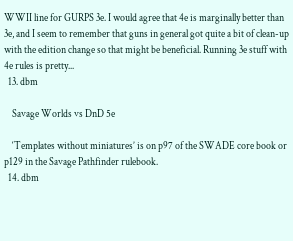WWII line for GURPS 3e. I would agree that 4e is marginally better than 3e, and I seem to remember that guns in general got quite a bit of clean-up with the edition change so that might be beneficial. Running 3e stuff with 4e rules is pretty...
  13. dbm

    Savage Worlds vs DnD 5e

    ‘Templates without miniatures’ is on p97 of the SWADE core book or p129 in the Savage Pathfinder rulebook.
  14. dbm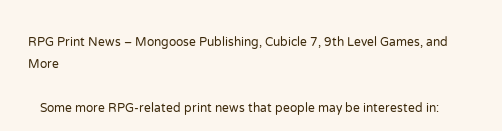RPG Print News – Mongoose Publishing, Cubicle 7, 9th Level Games, and More

    Some more RPG-related print news that people may be interested in: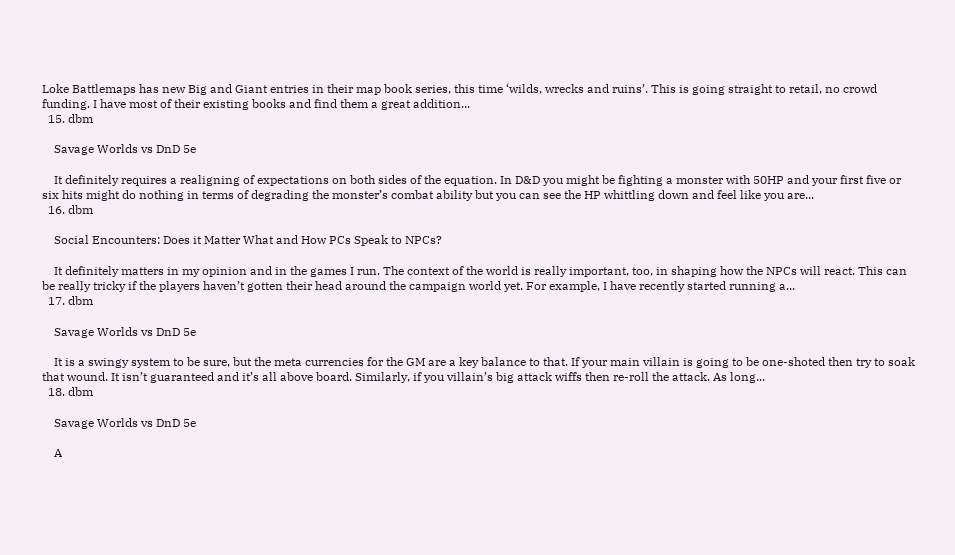Loke Battlemaps has new Big and Giant entries in their map book series, this time ‘wilds, wrecks and ruins’. This is going straight to retail, no crowd funding. I have most of their existing books and find them a great addition...
  15. dbm

    Savage Worlds vs DnD 5e

    It definitely requires a realigning of expectations on both sides of the equation. In D&D you might be fighting a monster with 50HP and your first five or six hits might do nothing in terms of degrading the monster’s combat ability but you can see the HP whittling down and feel like you are...
  16. dbm

    Social Encounters: Does it Matter What and How PCs Speak to NPCs?

    It definitely matters in my opinion and in the games I run. The context of the world is really important, too, in shaping how the NPCs will react. This can be really tricky if the players haven’t gotten their head around the campaign world yet. For example, I have recently started running a...
  17. dbm

    Savage Worlds vs DnD 5e

    It is a swingy system to be sure, but the meta currencies for the GM are a key balance to that. If your main villain is going to be one-shoted then try to soak that wound. It isn’t guaranteed and it’s all above board. Similarly, if you villain’s big attack wiffs then re-roll the attack. As long...
  18. dbm

    Savage Worlds vs DnD 5e

    A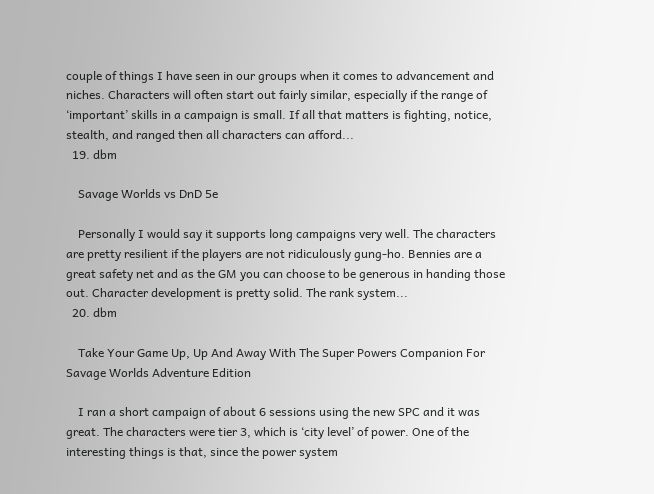couple of things I have seen in our groups when it comes to advancement and niches. Characters will often start out fairly similar, especially if the range of ‘important’ skills in a campaign is small. If all that matters is fighting, notice, stealth, and ranged then all characters can afford...
  19. dbm

    Savage Worlds vs DnD 5e

    Personally I would say it supports long campaigns very well. The characters are pretty resilient if the players are not ridiculously gung-ho. Bennies are a great safety net and as the GM you can choose to be generous in handing those out. Character development is pretty solid. The rank system...
  20. dbm

    Take Your Game Up, Up And Away With The Super Powers Companion For Savage Worlds Adventure Edition

    I ran a short campaign of about 6 sessions using the new SPC and it was great. The characters were tier 3, which is ‘city level’ of power. One of the interesting things is that, since the power system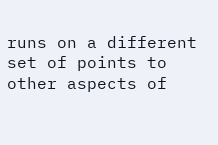runs on a different set of points to other aspects of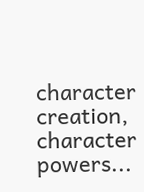character creation, character powers...